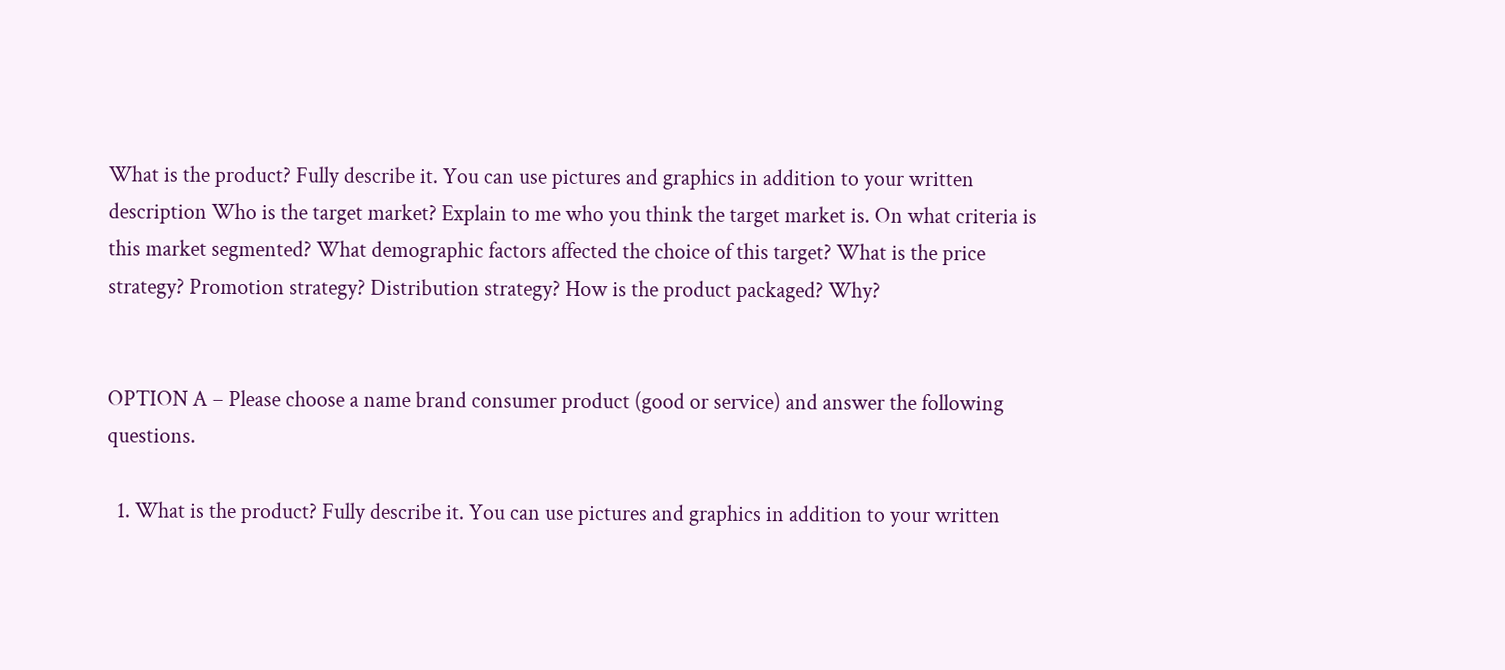What is the product? Fully describe it. You can use pictures and graphics in addition to your written description Who is the target market? Explain to me who you think the target market is. On what criteria is this market segmented? What demographic factors affected the choice of this target? What is the price strategy? Promotion strategy? Distribution strategy? How is the product packaged? Why?


OPTION A – Please choose a name brand consumer product (good or service) and answer the following questions.

  1. What is the product? Fully describe it. You can use pictures and graphics in addition to your written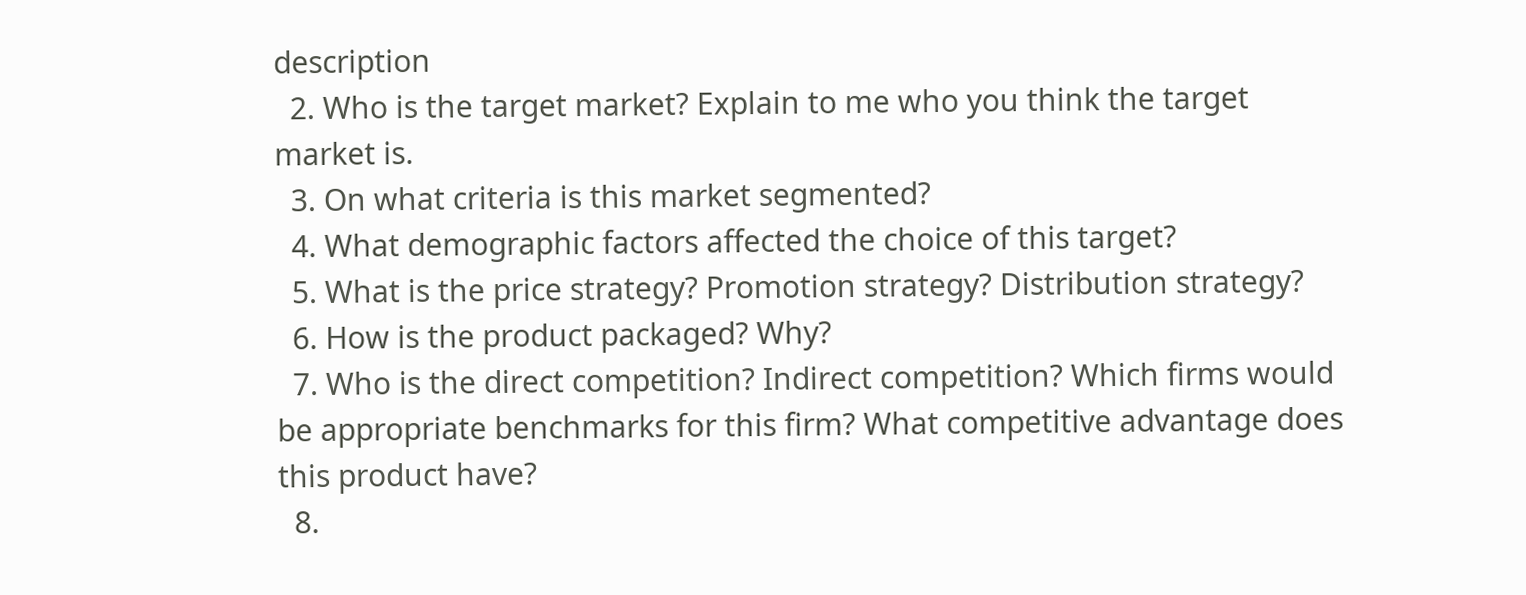description
  2. Who is the target market? Explain to me who you think the target market is.
  3. On what criteria is this market segmented?
  4. What demographic factors affected the choice of this target?
  5. What is the price strategy? Promotion strategy? Distribution strategy?
  6. How is the product packaged? Why?
  7. Who is the direct competition? Indirect competition? Which firms would be appropriate benchmarks for this firm? What competitive advantage does this product have?
  8.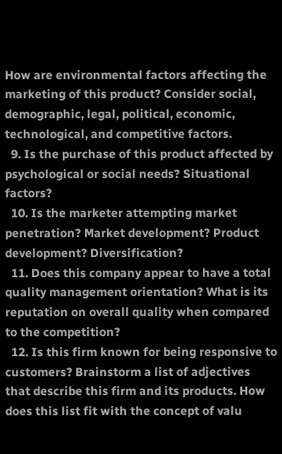How are environmental factors affecting the marketing of this product? Consider social, demographic, legal, political, economic, technological, and competitive factors.
  9. Is the purchase of this product affected by psychological or social needs? Situational factors?
  10. Is the marketer attempting market penetration? Market development? Product development? Diversification?
  11. Does this company appear to have a total quality management orientation? What is its reputation on overall quality when compared to the competition?
  12. Is this firm known for being responsive to customers? Brainstorm a list of adjectives that describe this firm and its products. How does this list fit with the concept of valu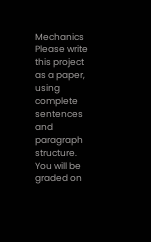Mechanics Please write this project as a paper, using complete sentences and paragraph structure. You will be graded on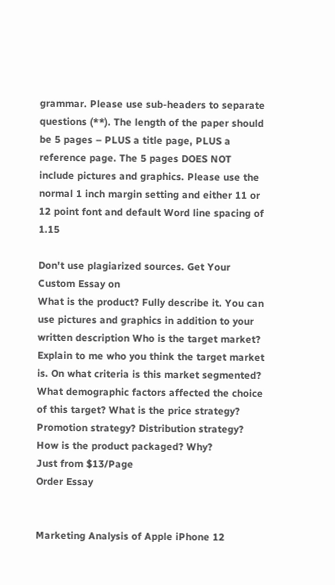grammar. Please use sub-headers to separate questions (**). The length of the paper should be 5 pages – PLUS a title page, PLUS a reference page. The 5 pages DOES NOT include pictures and graphics. Please use the normal 1 inch margin setting and either 11 or 12 point font and default Word line spacing of 1.15

Don't use plagiarized sources. Get Your Custom Essay on
What is the product? Fully describe it. You can use pictures and graphics in addition to your written description Who is the target market? Explain to me who you think the target market is. On what criteria is this market segmented? What demographic factors affected the choice of this target? What is the price strategy? Promotion strategy? Distribution strategy? How is the product packaged? Why?
Just from $13/Page
Order Essay


Marketing Analysis of Apple iPhone 12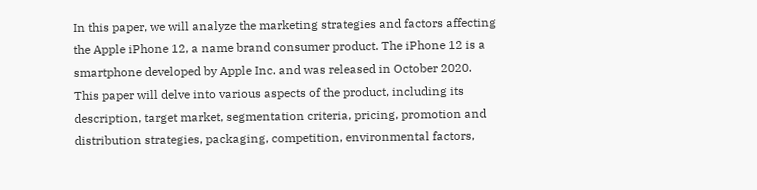In this paper, we will analyze the marketing strategies and factors affecting the Apple iPhone 12, a name brand consumer product. The iPhone 12 is a smartphone developed by Apple Inc. and was released in October 2020. This paper will delve into various aspects of the product, including its description, target market, segmentation criteria, pricing, promotion and distribution strategies, packaging, competition, environmental factors,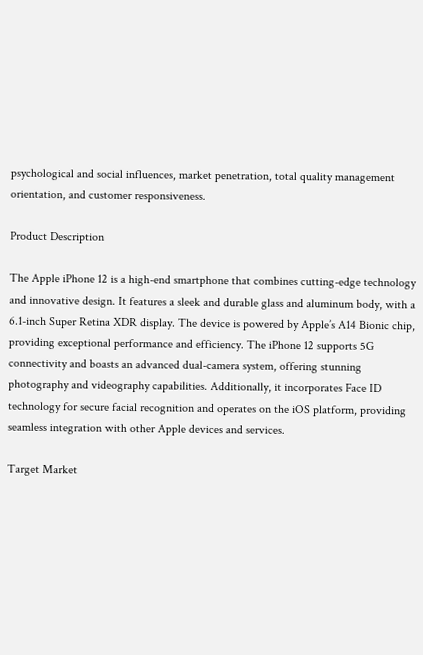psychological and social influences, market penetration, total quality management orientation, and customer responsiveness.

Product Description

The Apple iPhone 12 is a high-end smartphone that combines cutting-edge technology and innovative design. It features a sleek and durable glass and aluminum body, with a 6.1-inch Super Retina XDR display. The device is powered by Apple’s A14 Bionic chip, providing exceptional performance and efficiency. The iPhone 12 supports 5G connectivity and boasts an advanced dual-camera system, offering stunning photography and videography capabilities. Additionally, it incorporates Face ID technology for secure facial recognition and operates on the iOS platform, providing seamless integration with other Apple devices and services.

Target Market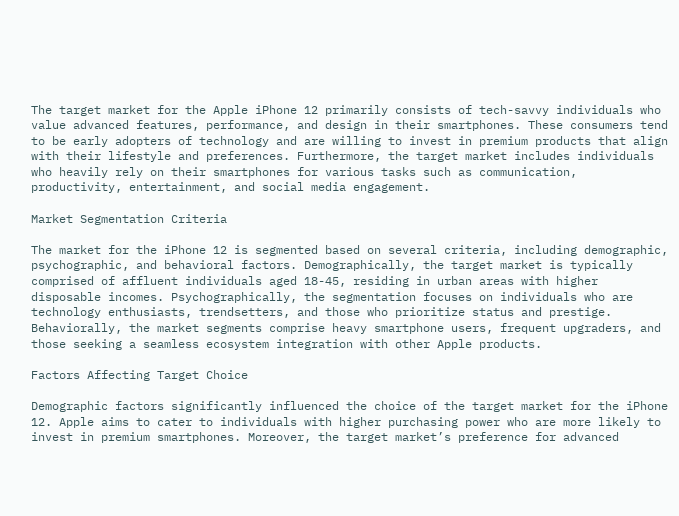The target market for the Apple iPhone 12 primarily consists of tech-savvy individuals who value advanced features, performance, and design in their smartphones. These consumers tend to be early adopters of technology and are willing to invest in premium products that align with their lifestyle and preferences. Furthermore, the target market includes individuals who heavily rely on their smartphones for various tasks such as communication, productivity, entertainment, and social media engagement.

Market Segmentation Criteria

The market for the iPhone 12 is segmented based on several criteria, including demographic, psychographic, and behavioral factors. Demographically, the target market is typically comprised of affluent individuals aged 18-45, residing in urban areas with higher disposable incomes. Psychographically, the segmentation focuses on individuals who are technology enthusiasts, trendsetters, and those who prioritize status and prestige. Behaviorally, the market segments comprise heavy smartphone users, frequent upgraders, and those seeking a seamless ecosystem integration with other Apple products.

Factors Affecting Target Choice

Demographic factors significantly influenced the choice of the target market for the iPhone 12. Apple aims to cater to individuals with higher purchasing power who are more likely to invest in premium smartphones. Moreover, the target market’s preference for advanced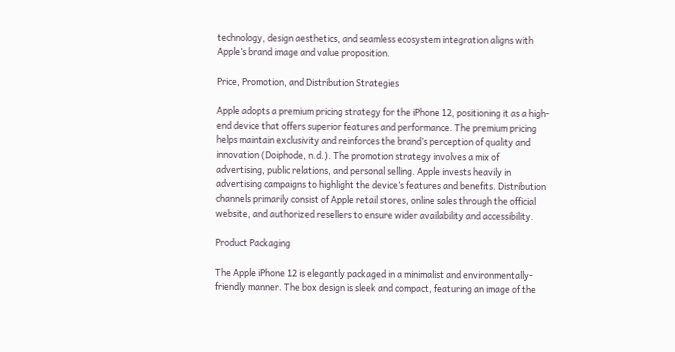technology, design aesthetics, and seamless ecosystem integration aligns with Apple’s brand image and value proposition.

Price, Promotion, and Distribution Strategies

Apple adopts a premium pricing strategy for the iPhone 12, positioning it as a high-end device that offers superior features and performance. The premium pricing helps maintain exclusivity and reinforces the brand’s perception of quality and innovation (Doiphode, n.d.). The promotion strategy involves a mix of advertising, public relations, and personal selling. Apple invests heavily in advertising campaigns to highlight the device’s features and benefits. Distribution channels primarily consist of Apple retail stores, online sales through the official website, and authorized resellers to ensure wider availability and accessibility.

Product Packaging

The Apple iPhone 12 is elegantly packaged in a minimalist and environmentally-friendly manner. The box design is sleek and compact, featuring an image of the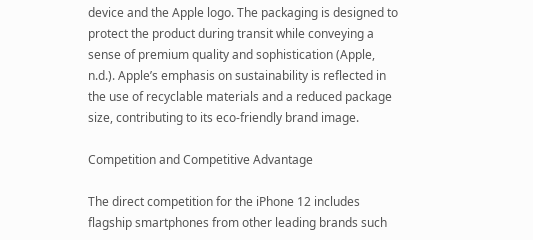device and the Apple logo. The packaging is designed to protect the product during transit while conveying a sense of premium quality and sophistication (Apple, n.d.). Apple’s emphasis on sustainability is reflected in the use of recyclable materials and a reduced package size, contributing to its eco-friendly brand image.

Competition and Competitive Advantage

The direct competition for the iPhone 12 includes flagship smartphones from other leading brands such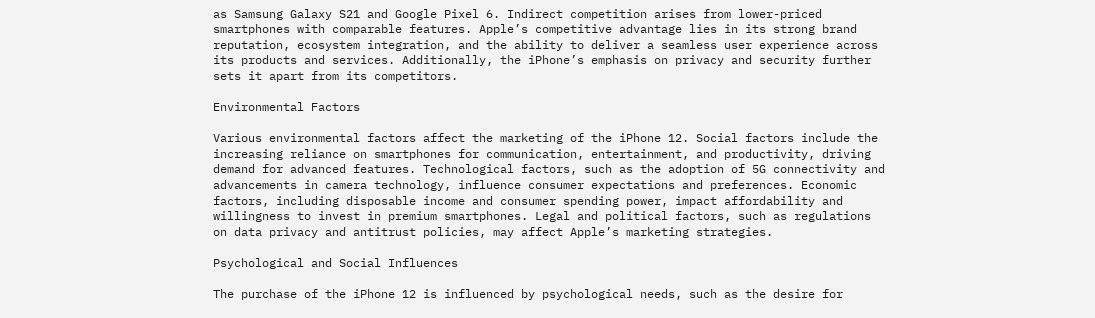as Samsung Galaxy S21 and Google Pixel 6. Indirect competition arises from lower-priced smartphones with comparable features. Apple’s competitive advantage lies in its strong brand reputation, ecosystem integration, and the ability to deliver a seamless user experience across its products and services. Additionally, the iPhone’s emphasis on privacy and security further sets it apart from its competitors.

Environmental Factors

Various environmental factors affect the marketing of the iPhone 12. Social factors include the increasing reliance on smartphones for communication, entertainment, and productivity, driving demand for advanced features. Technological factors, such as the adoption of 5G connectivity and advancements in camera technology, influence consumer expectations and preferences. Economic factors, including disposable income and consumer spending power, impact affordability and willingness to invest in premium smartphones. Legal and political factors, such as regulations on data privacy and antitrust policies, may affect Apple’s marketing strategies.

Psychological and Social Influences

The purchase of the iPhone 12 is influenced by psychological needs, such as the desire for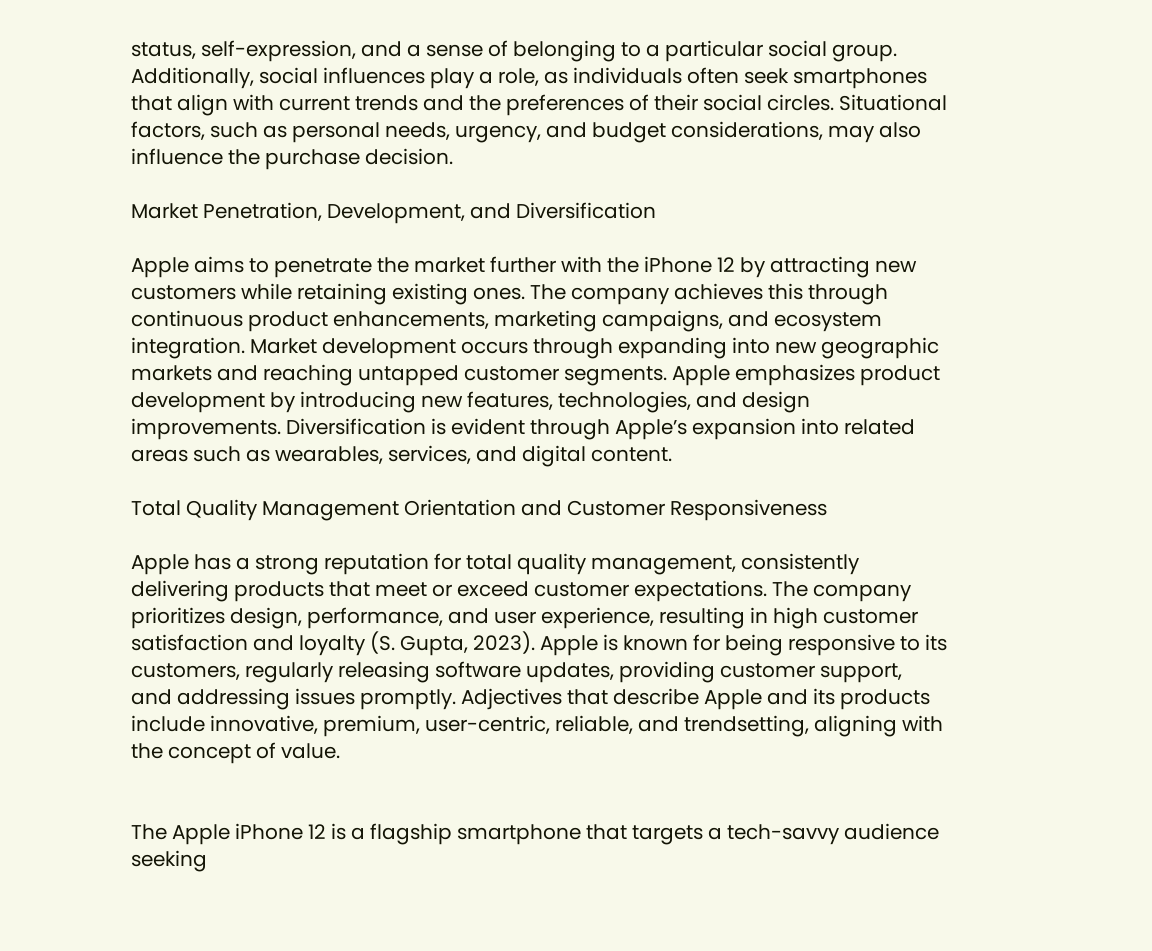status, self-expression, and a sense of belonging to a particular social group. Additionally, social influences play a role, as individuals often seek smartphones that align with current trends and the preferences of their social circles. Situational factors, such as personal needs, urgency, and budget considerations, may also influence the purchase decision.

Market Penetration, Development, and Diversification

Apple aims to penetrate the market further with the iPhone 12 by attracting new customers while retaining existing ones. The company achieves this through continuous product enhancements, marketing campaigns, and ecosystem integration. Market development occurs through expanding into new geographic markets and reaching untapped customer segments. Apple emphasizes product development by introducing new features, technologies, and design improvements. Diversification is evident through Apple’s expansion into related areas such as wearables, services, and digital content.

Total Quality Management Orientation and Customer Responsiveness

Apple has a strong reputation for total quality management, consistently delivering products that meet or exceed customer expectations. The company prioritizes design, performance, and user experience, resulting in high customer satisfaction and loyalty (S. Gupta, 2023). Apple is known for being responsive to its customers, regularly releasing software updates, providing customer support, and addressing issues promptly. Adjectives that describe Apple and its products include innovative, premium, user-centric, reliable, and trendsetting, aligning with the concept of value.


The Apple iPhone 12 is a flagship smartphone that targets a tech-savvy audience seeking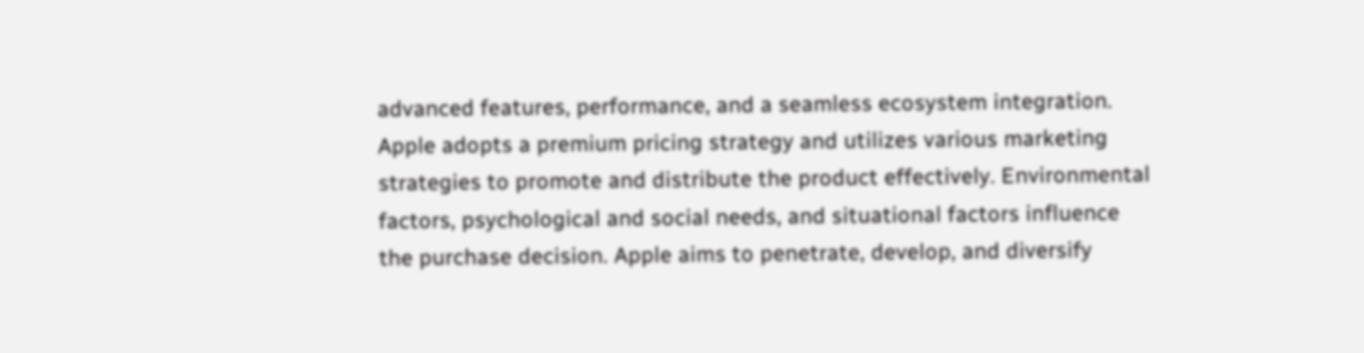advanced features, performance, and a seamless ecosystem integration. Apple adopts a premium pricing strategy and utilizes various marketing strategies to promote and distribute the product effectively. Environmental factors, psychological and social needs, and situational factors influence the purchase decision. Apple aims to penetrate, develop, and diversify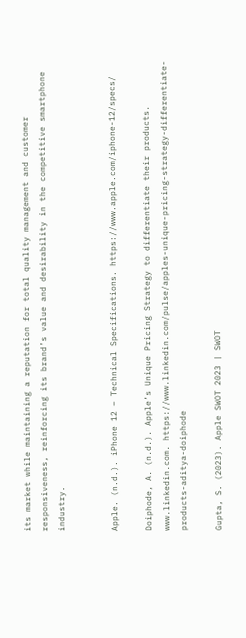its market while maintaining a reputation for total quality management and customer responsiveness, reinforcing its brand’s value and desirability in the competitive smartphone industry.


Apple. (n.d.). iPhone 12 – Technical Specifications. https://www.apple.com/iphone-12/specs/

Doiphode, A. (n.d.). Apple’s Unique Pricing Strategy to differentiate their products. www.linkedin.com. https://www.linkedin.com/pulse/apples-unique-pricing-strategy-differentiate-products-aditya-doiphode

Gupta, S. (2023). Apple SWOT 2023 | SWOT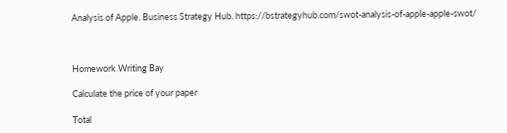Analysis of Apple. Business Strategy Hub. https://bstrategyhub.com/swot-analysis-of-apple-apple-swot/



Homework Writing Bay

Calculate the price of your paper

Total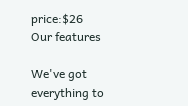price:$26
Our features

We've got everything to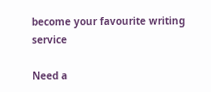become your favourite writing service

Need a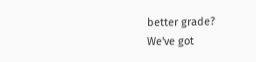better grade?
We've got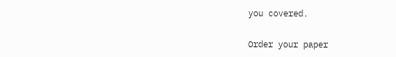you covered.

Order your paper